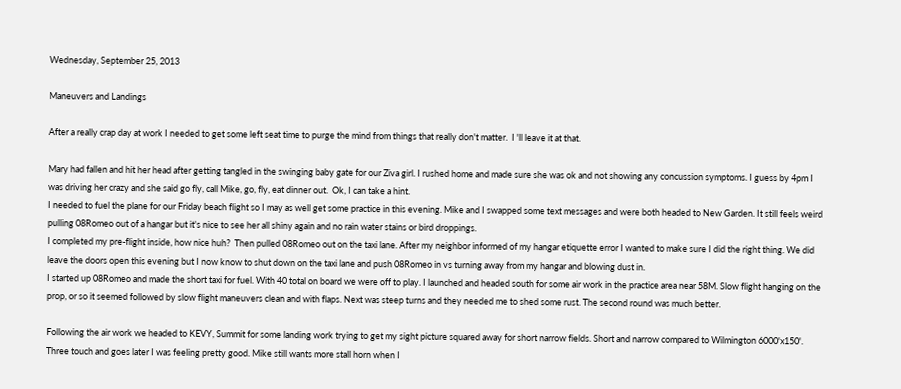Wednesday, September 25, 2013

Maneuvers and Landings

After a really crap day at work I needed to get some left seat time to purge the mind from things that really don't matter.  I 'll leave it at that.

Mary had fallen and hit her head after getting tangled in the swinging baby gate for our Ziva girl. I rushed home and made sure she was ok and not showing any concussion symptoms. I guess by 4pm I was driving her crazy and she said go fly, call Mike, go, fly, eat dinner out.  Ok, I can take a hint.
I needed to fuel the plane for our Friday beach flight so I may as well get some practice in this evening. Mike and I swapped some text messages and were both headed to New Garden. It still feels weird pulling 08Romeo out of a hangar but it's nice to see her all shiny again and no rain water stains or bird droppings.
I completed my pre-flight inside, how nice huh?  Then pulled 08Romeo out on the taxi lane. After my neighbor informed of my hangar etiquette error I wanted to make sure I did the right thing. We did leave the doors open this evening but I now know to shut down on the taxi lane and push 08Romeo in vs turning away from my hangar and blowing dust in.
I started up 08Romeo and made the short taxi for fuel. With 40 total on board we were off to play. I launched and headed south for some air work in the practice area near 58M. Slow flight hanging on the prop, or so it seemed followed by slow flight maneuvers clean and with flaps. Next was steep turns and they needed me to shed some rust. The second round was much better.

Following the air work we headed to KEVY, Summit for some landing work trying to get my sight picture squared away for short narrow fields. Short and narrow compared to Wilmington 6000'x150'. Three touch and goes later I was feeling pretty good. Mike still wants more stall horn when I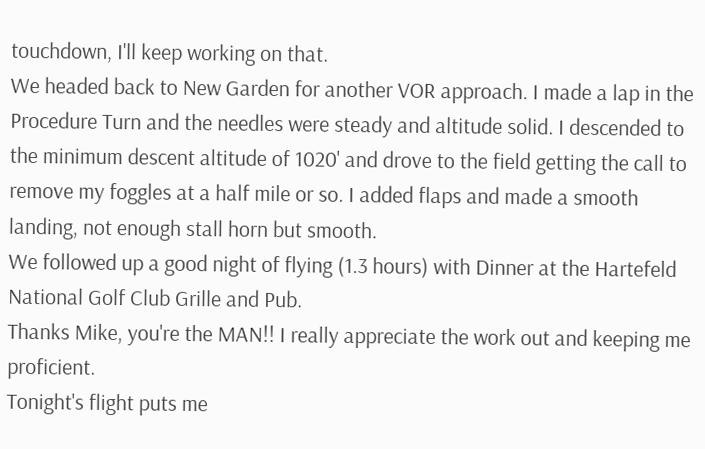touchdown, I'll keep working on that.
We headed back to New Garden for another VOR approach. I made a lap in the Procedure Turn and the needles were steady and altitude solid. I descended to the minimum descent altitude of 1020' and drove to the field getting the call to remove my foggles at a half mile or so. I added flaps and made a smooth landing, not enough stall horn but smooth.
We followed up a good night of flying (1.3 hours) with Dinner at the Hartefeld National Golf Club Grille and Pub.
Thanks Mike, you're the MAN!! I really appreciate the work out and keeping me proficient.
Tonight's flight puts me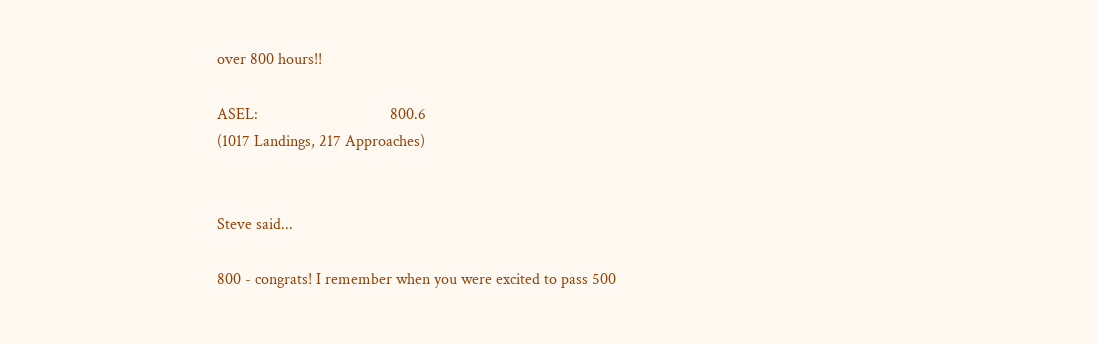over 800 hours!!

ASEL:                                 800.6
(1017 Landings, 217 Approaches)


Steve said...

800 - congrats! I remember when you were excited to pass 500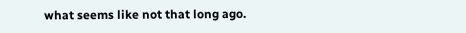what seems like not that long ago.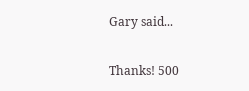Gary said...

Thanks! 500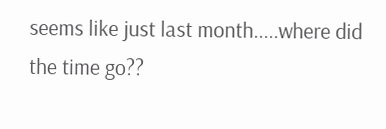seems like just last month.....where did the time go??